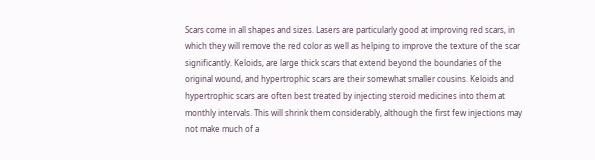Scars come in all shapes and sizes. Lasers are particularly good at improving red scars, in which they will remove the red color as well as helping to improve the texture of the scar significantly. Keloids, are large thick scars that extend beyond the boundaries of the original wound, and hypertrophic scars are their somewhat smaller cousins. Keloids and hypertrophic scars are often best treated by injecting steroid medicines into them at monthly intervals. This will shrink them considerably, although the first few injections may not make much of a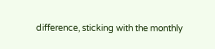difference, sticking with the monthly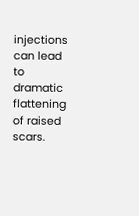injections can lead to dramatic flattening of raised scars.